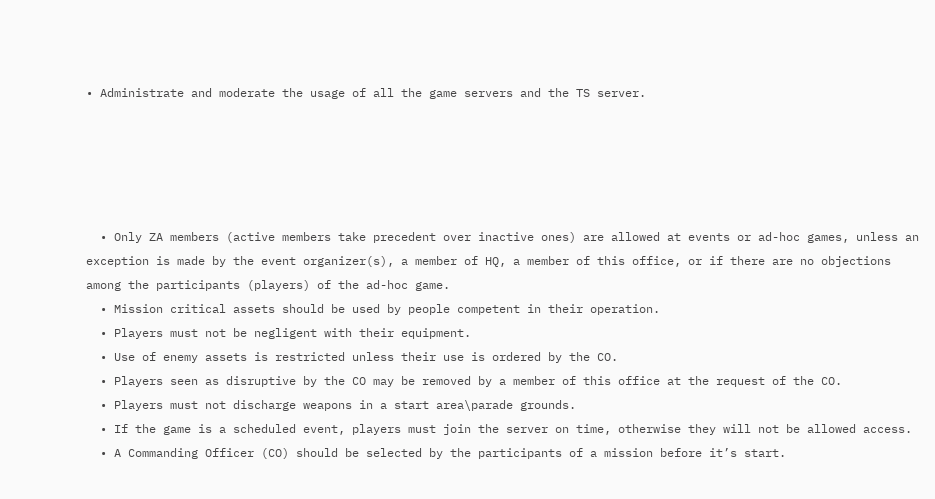• Administrate and moderate the usage of all the game servers and the TS server.





  • Only ZA members (active members take precedent over inactive ones) are allowed at events or ad-hoc games, unless an exception is made by the event organizer(s), a member of HQ, a member of this office, or if there are no objections among the participants (players) of the ad-hoc game.
  • Mission critical assets should be used by people competent in their operation.
  • Players must not be negligent with their equipment.
  • Use of enemy assets is restricted unless their use is ordered by the CO.
  • Players seen as disruptive by the CO may be removed by a member of this office at the request of the CO.
  • Players must not discharge weapons in a start area\parade grounds.
  • If the game is a scheduled event, players must join the server on time, otherwise they will not be allowed access.
  • A Commanding Officer (CO) should be selected by the participants of a mission before it’s start.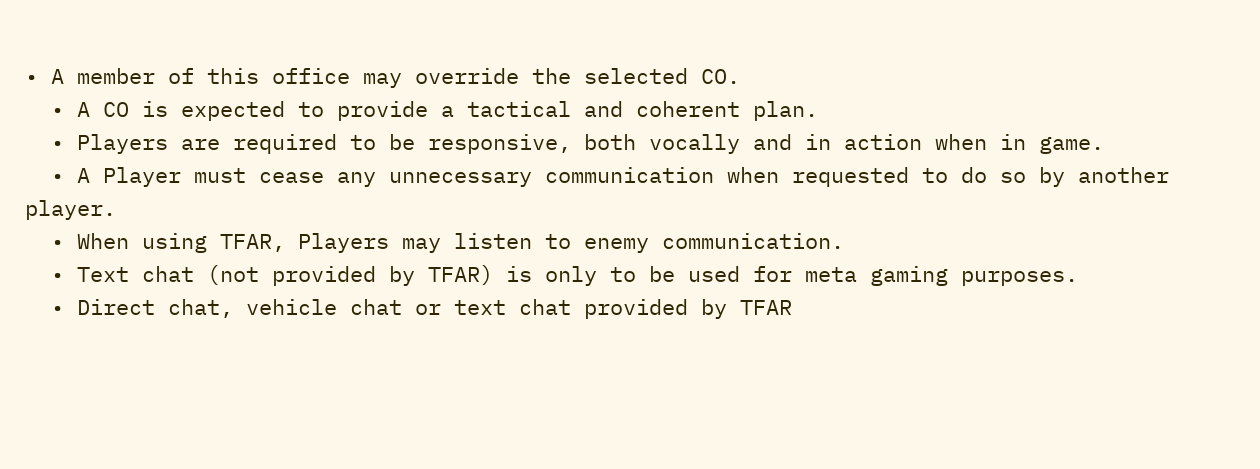• A member of this office may override the selected CO.
  • A CO is expected to provide a tactical and coherent plan.
  • Players are required to be responsive, both vocally and in action when in game.
  • A Player must cease any unnecessary communication when requested to do so by another player.
  • When using TFAR, Players may listen to enemy communication.
  • Text chat (not provided by TFAR) is only to be used for meta gaming purposes.
  • Direct chat, vehicle chat or text chat provided by TFAR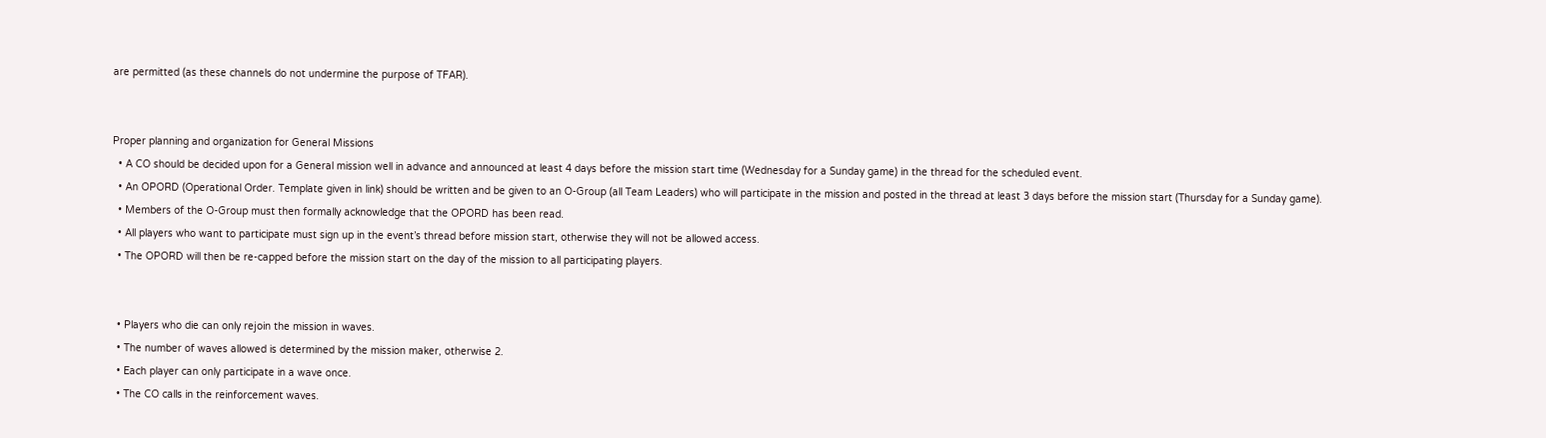are permitted (as these channels do not undermine the purpose of TFAR).


Proper planning and organization for General Missions
  • A CO should be decided upon for a General mission well in advance and announced at least 4 days before the mission start time (Wednesday for a Sunday game) in the thread for the scheduled event.
  • An OPORD (Operational Order. Template given in link) should be written and be given to an O-Group (all Team Leaders) who will participate in the mission and posted in the thread at least 3 days before the mission start (Thursday for a Sunday game).
  • Members of the O-Group must then formally acknowledge that the OPORD has been read.
  • All players who want to participate must sign up in the event’s thread before mission start, otherwise they will not be allowed access.
  • The OPORD will then be re-capped before the mission start on the day of the mission to all participating players.


  • Players who die can only rejoin the mission in waves.
  • The number of waves allowed is determined by the mission maker, otherwise 2.
  • Each player can only participate in a wave once.
  • The CO calls in the reinforcement waves.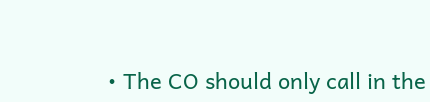• The CO should only call in the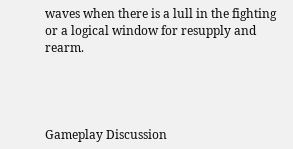waves when there is a lull in the fighting or a logical window for resupply and rearm.




Gameplay Discussion